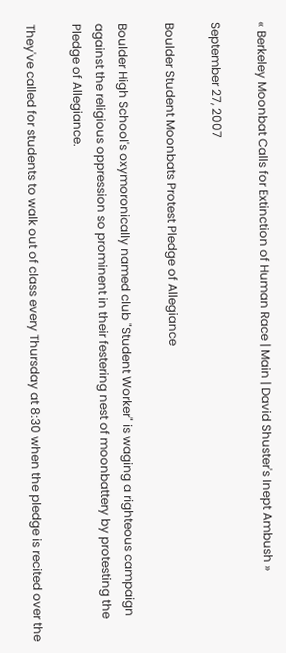« Berkeley Moonbat Calls for Extinction of Human Race | Main | David Shuster's Inept Ambush »

September 27, 2007

Boulder Student Moonbats Protest Pledge of Allegiance

Boulder High School's oxymoronically named club "Student Worker" is waging a righteous campaign against the religious oppression so prominent in their festering nest of moonbattery by protesting the Pledge of Allegiance.

They've called for students to walk out of class every Thursday at 8:30 when the pledge is recited over the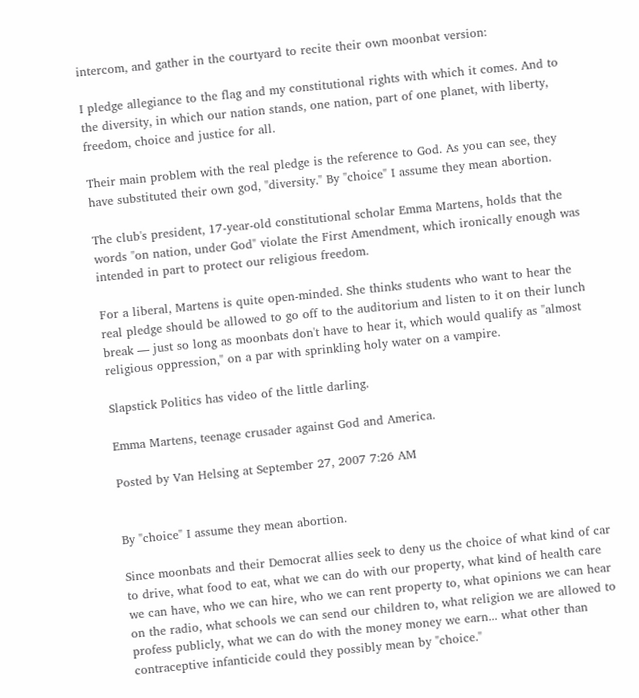intercom, and gather in the courtyard to recite their own moonbat version:

I pledge allegiance to the flag and my constitutional rights with which it comes. And to the diversity, in which our nation stands, one nation, part of one planet, with liberty, freedom, choice and justice for all.

Their main problem with the real pledge is the reference to God. As you can see, they have substituted their own god, "diversity." By "choice" I assume they mean abortion.

The club's president, 17-year-old constitutional scholar Emma Martens, holds that the words "on nation, under God" violate the First Amendment, which ironically enough was intended in part to protect our religious freedom.

For a liberal, Martens is quite open-minded. She thinks students who want to hear the real pledge should be allowed to go off to the auditorium and listen to it on their lunch break — just so long as moonbats don't have to hear it, which would qualify as "almost religious oppression," on a par with sprinkling holy water on a vampire.

Slapstick Politics has video of the little darling.

Emma Martens, teenage crusader against God and America.

Posted by Van Helsing at September 27, 2007 7:26 AM


By "choice" I assume they mean abortion.

Since moonbats and their Democrat allies seek to deny us the choice of what kind of car to drive, what food to eat, what we can do with our property, what kind of health care we can have, who we can hire, who we can rent property to, what opinions we can hear on the radio, what schools we can send our children to, what religion we are allowed to profess publicly, what we can do with the money money we earn... what other than contraceptive infanticide could they possibly mean by "choice."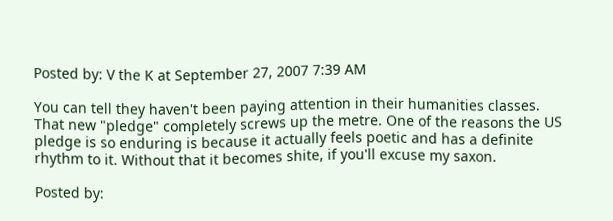Posted by: V the K at September 27, 2007 7:39 AM

You can tell they haven't been paying attention in their humanities classes. That new "pledge" completely screws up the metre. One of the reasons the US pledge is so enduring is because it actually feels poetic and has a definite rhythm to it. Without that it becomes shite, if you'll excuse my saxon.

Posted by: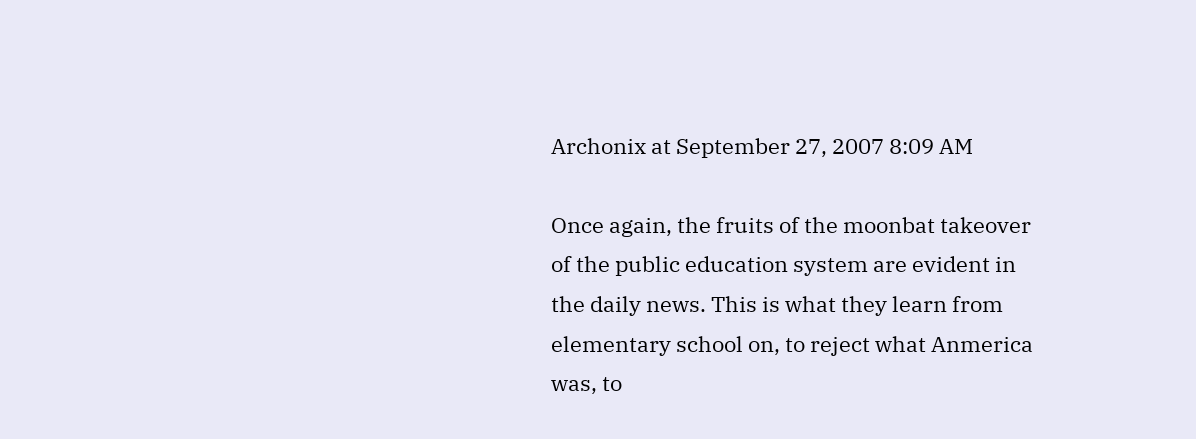Archonix at September 27, 2007 8:09 AM

Once again, the fruits of the moonbat takeover of the public education system are evident in the daily news. This is what they learn from elementary school on, to reject what Anmerica was, to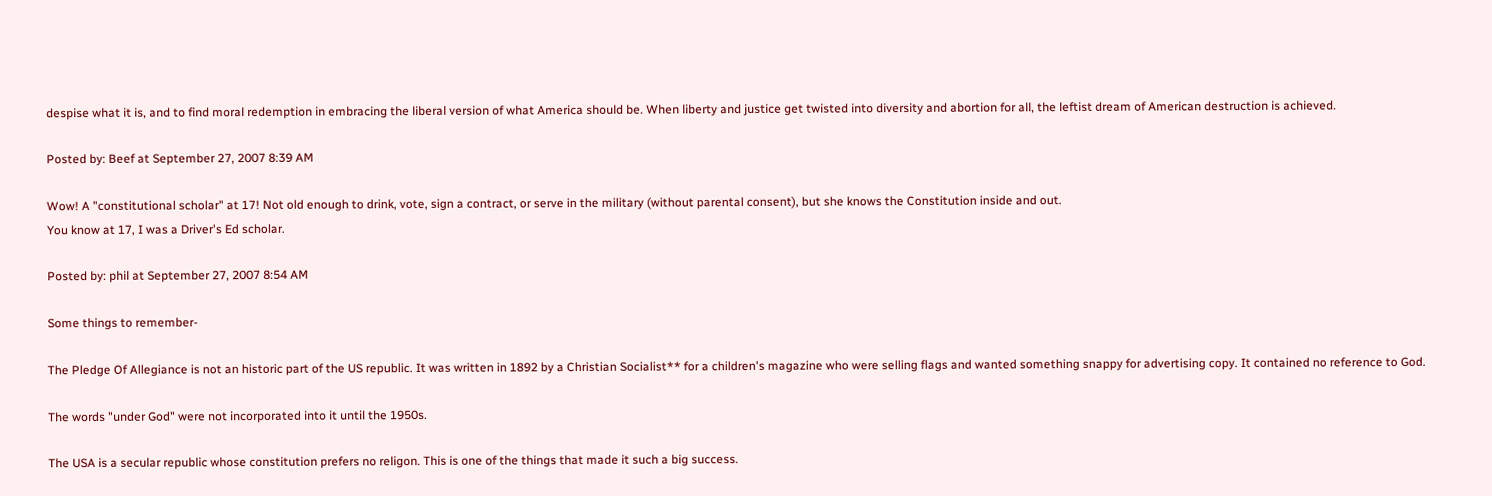despise what it is, and to find moral redemption in embracing the liberal version of what America should be. When liberty and justice get twisted into diversity and abortion for all, the leftist dream of American destruction is achieved.

Posted by: Beef at September 27, 2007 8:39 AM

Wow! A "constitutional scholar" at 17! Not old enough to drink, vote, sign a contract, or serve in the military (without parental consent), but she knows the Constitution inside and out.
You know at 17, I was a Driver's Ed scholar.

Posted by: phil at September 27, 2007 8:54 AM

Some things to remember-

The Pledge Of Allegiance is not an historic part of the US republic. It was written in 1892 by a Christian Socialist** for a children's magazine who were selling flags and wanted something snappy for advertising copy. It contained no reference to God.

The words "under God" were not incorporated into it until the 1950s.

The USA is a secular republic whose constitution prefers no religon. This is one of the things that made it such a big success.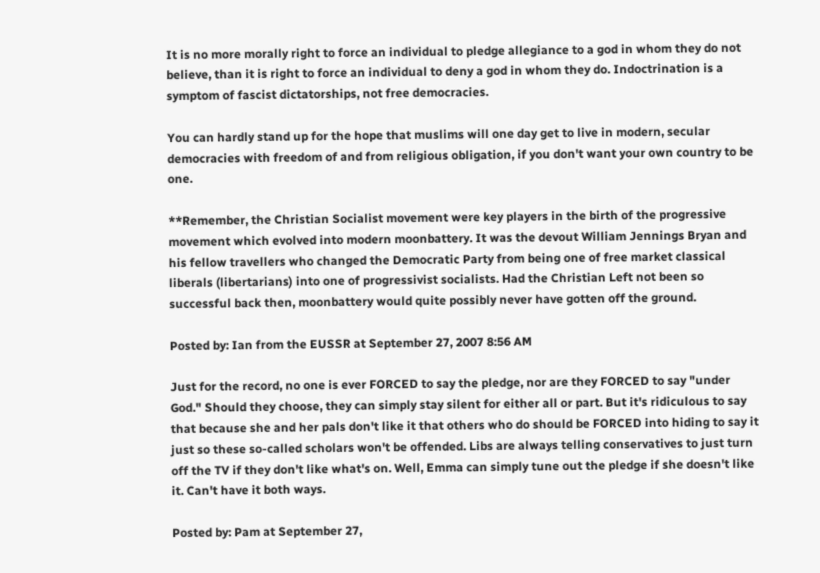It is no more morally right to force an individual to pledge allegiance to a god in whom they do not believe, than it is right to force an individual to deny a god in whom they do. Indoctrination is a symptom of fascist dictatorships, not free democracies.

You can hardly stand up for the hope that muslims will one day get to live in modern, secular democracies with freedom of and from religious obligation, if you don't want your own country to be one.

**Remember, the Christian Socialist movement were key players in the birth of the progressive movement which evolved into modern moonbattery. It was the devout William Jennings Bryan and his fellow travellers who changed the Democratic Party from being one of free market classical liberals (libertarians) into one of progressivist socialists. Had the Christian Left not been so successful back then, moonbattery would quite possibly never have gotten off the ground.

Posted by: Ian from the EUSSR at September 27, 2007 8:56 AM

Just for the record, no one is ever FORCED to say the pledge, nor are they FORCED to say "under God." Should they choose, they can simply stay silent for either all or part. But it's ridiculous to say that because she and her pals don't like it that others who do should be FORCED into hiding to say it just so these so-called scholars won't be offended. Libs are always telling conservatives to just turn off the TV if they don't like what's on. Well, Emma can simply tune out the pledge if she doesn't like it. Can't have it both ways.

Posted by: Pam at September 27,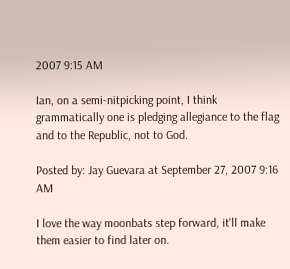2007 9:15 AM

Ian, on a semi-nitpicking point, I think grammatically one is pledging allegiance to the flag and to the Republic, not to God.

Posted by: Jay Guevara at September 27, 2007 9:16 AM

I love the way moonbats step forward, it'll make them easier to find later on.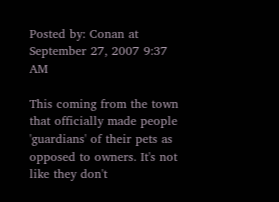Posted by: Conan at September 27, 2007 9:37 AM

This coming from the town that officially made people 'guardians' of their pets as opposed to owners. It's not like they don't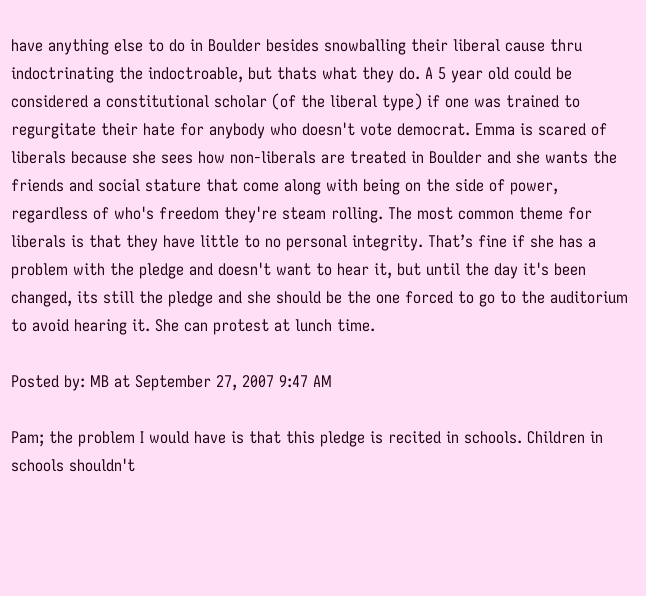have anything else to do in Boulder besides snowballing their liberal cause thru indoctrinating the indoctroable, but thats what they do. A 5 year old could be considered a constitutional scholar (of the liberal type) if one was trained to regurgitate their hate for anybody who doesn't vote democrat. Emma is scared of liberals because she sees how non-liberals are treated in Boulder and she wants the friends and social stature that come along with being on the side of power, regardless of who's freedom they're steam rolling. The most common theme for liberals is that they have little to no personal integrity. That’s fine if she has a problem with the pledge and doesn't want to hear it, but until the day it's been changed, its still the pledge and she should be the one forced to go to the auditorium to avoid hearing it. She can protest at lunch time.

Posted by: MB at September 27, 2007 9:47 AM

Pam; the problem I would have is that this pledge is recited in schools. Children in schools shouldn't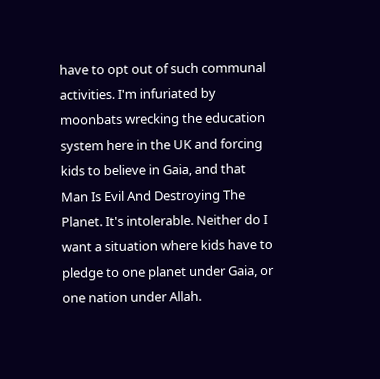have to opt out of such communal activities. I'm infuriated by moonbats wrecking the education system here in the UK and forcing kids to believe in Gaia, and that Man Is Evil And Destroying The Planet. It's intolerable. Neither do I want a situation where kids have to pledge to one planet under Gaia, or one nation under Allah.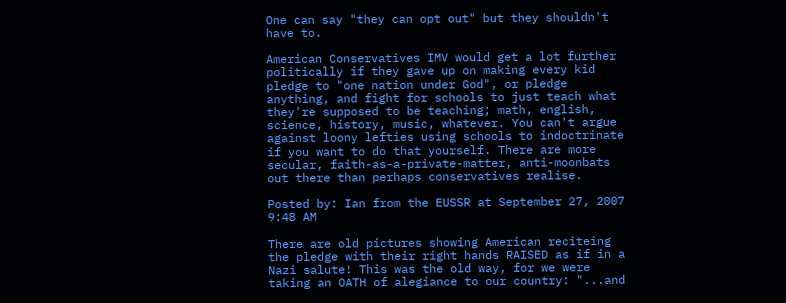One can say "they can opt out" but they shouldn't have to.

American Conservatives IMV would get a lot further politically if they gave up on making every kid pledge to "one nation under God", or pledge anything, and fight for schools to just teach what they're supposed to be teaching; math, english, science, history, music, whatever. You can't argue against loony lefties using schools to indoctrinate if you want to do that yourself. There are more secular, faith-as-a-private-matter, anti-moonbats out there than perhaps conservatives realise.

Posted by: Ian from the EUSSR at September 27, 2007 9:48 AM

There are old pictures showing American reciteing the pledge with their right hands RAISED as if in a Nazi salute! This was the old way, for we were taking an OATH of alegiance to our country: "...and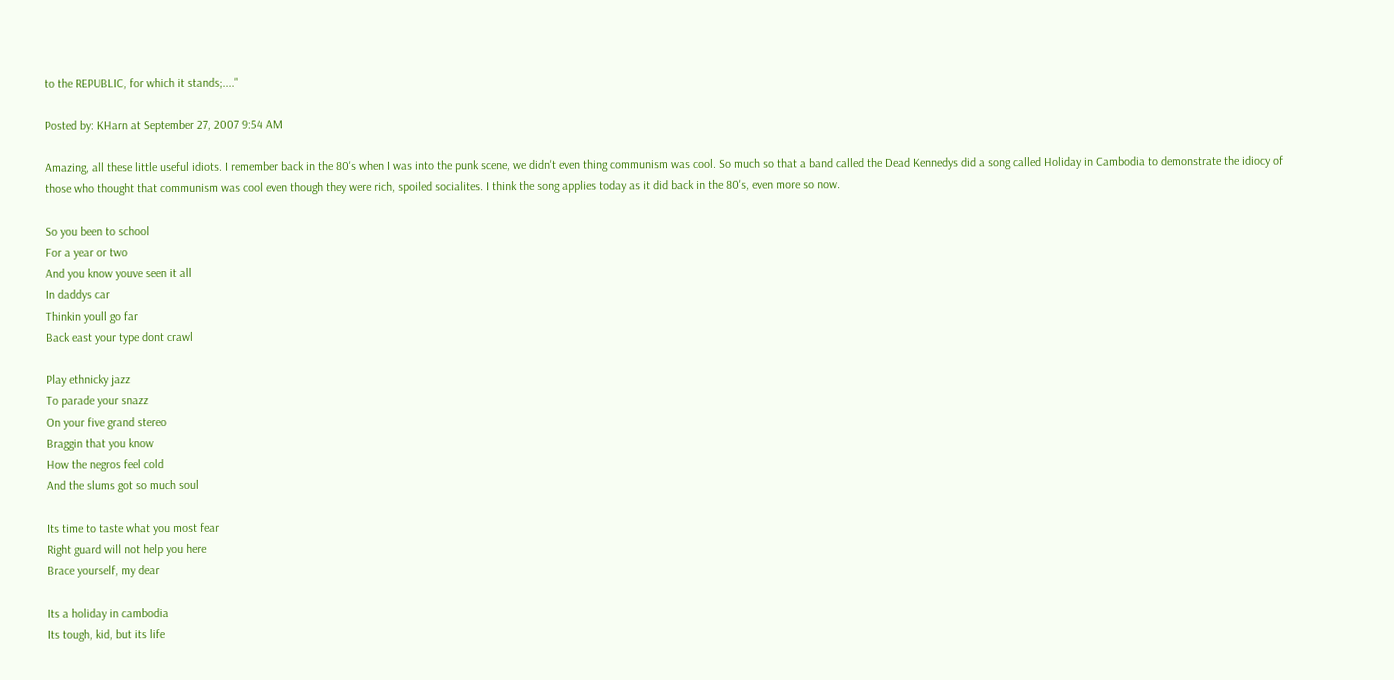to the REPUBLIC, for which it stands;...."

Posted by: KHarn at September 27, 2007 9:54 AM

Amazing, all these little useful idiots. I remember back in the 80's when I was into the punk scene, we didn't even thing communism was cool. So much so that a band called the Dead Kennedys did a song called Holiday in Cambodia to demonstrate the idiocy of those who thought that communism was cool even though they were rich, spoiled socialites. I think the song applies today as it did back in the 80's, even more so now.

So you been to school
For a year or two
And you know youve seen it all
In daddys car
Thinkin youll go far
Back east your type dont crawl

Play ethnicky jazz
To parade your snazz
On your five grand stereo
Braggin that you know
How the negros feel cold
And the slums got so much soul

Its time to taste what you most fear
Right guard will not help you here
Brace yourself, my dear

Its a holiday in cambodia
Its tough, kid, but its life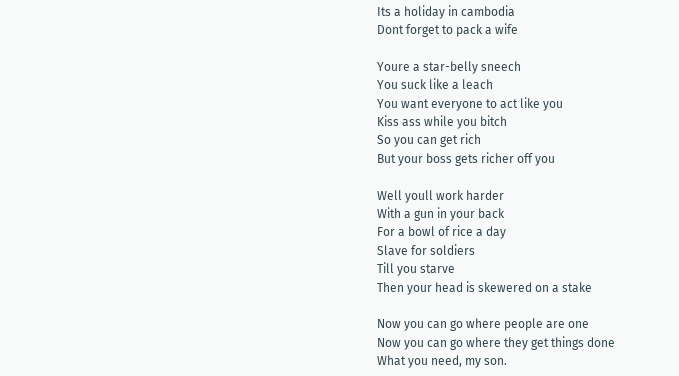Its a holiday in cambodia
Dont forget to pack a wife

Youre a star-belly sneech
You suck like a leach
You want everyone to act like you
Kiss ass while you bitch
So you can get rich
But your boss gets richer off you

Well youll work harder
With a gun in your back
For a bowl of rice a day
Slave for soldiers
Till you starve
Then your head is skewered on a stake

Now you can go where people are one
Now you can go where they get things done
What you need, my son.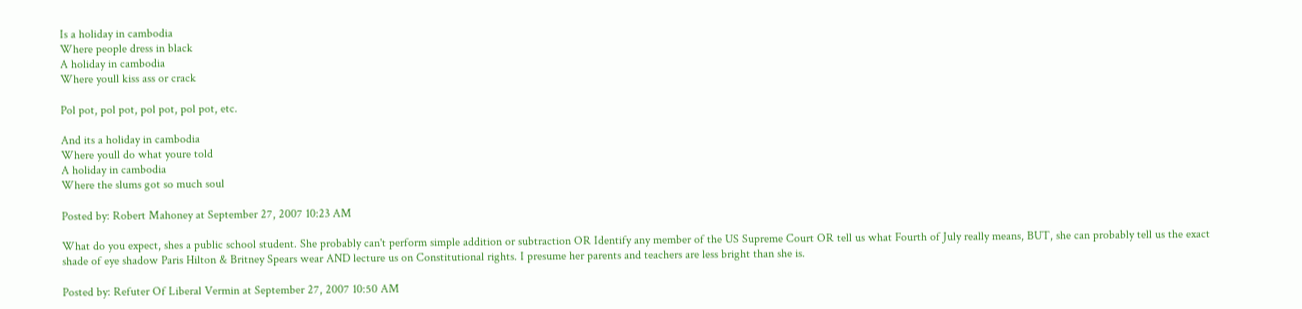Is a holiday in cambodia
Where people dress in black
A holiday in cambodia
Where youll kiss ass or crack

Pol pot, pol pot, pol pot, pol pot, etc.

And its a holiday in cambodia
Where youll do what youre told
A holiday in cambodia
Where the slums got so much soul

Posted by: Robert Mahoney at September 27, 2007 10:23 AM

What do you expect, shes a public school student. She probably can't perform simple addition or subtraction OR Identify any member of the US Supreme Court OR tell us what Fourth of July really means, BUT, she can probably tell us the exact shade of eye shadow Paris Hilton & Britney Spears wear AND lecture us on Constitutional rights. I presume her parents and teachers are less bright than she is.

Posted by: Refuter Of Liberal Vermin at September 27, 2007 10:50 AM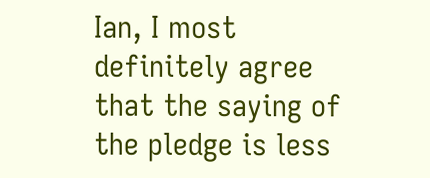Ian, I most definitely agree that the saying of the pledge is less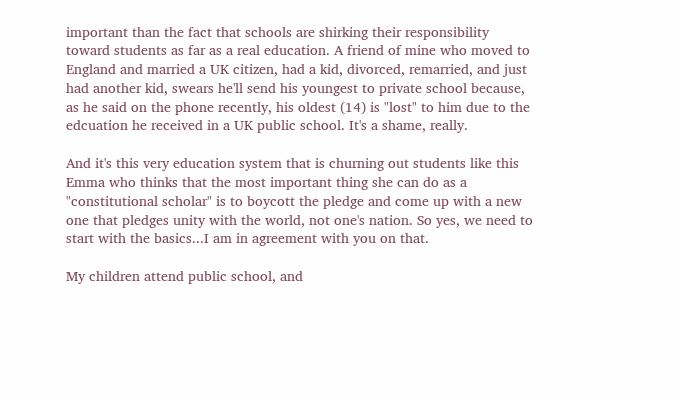important than the fact that schools are shirking their responsibility toward students as far as a real education. A friend of mine who moved to England and married a UK citizen, had a kid, divorced, remarried, and just had another kid, swears he'll send his youngest to private school because, as he said on the phone recently, his oldest (14) is "lost" to him due to the edcuation he received in a UK public school. It's a shame, really.

And it's this very education system that is churning out students like this Emma who thinks that the most important thing she can do as a "constitutional scholar" is to boycott the pledge and come up with a new one that pledges unity with the world, not one's nation. So yes, we need to start with the basics...I am in agreement with you on that.

My children attend public school, and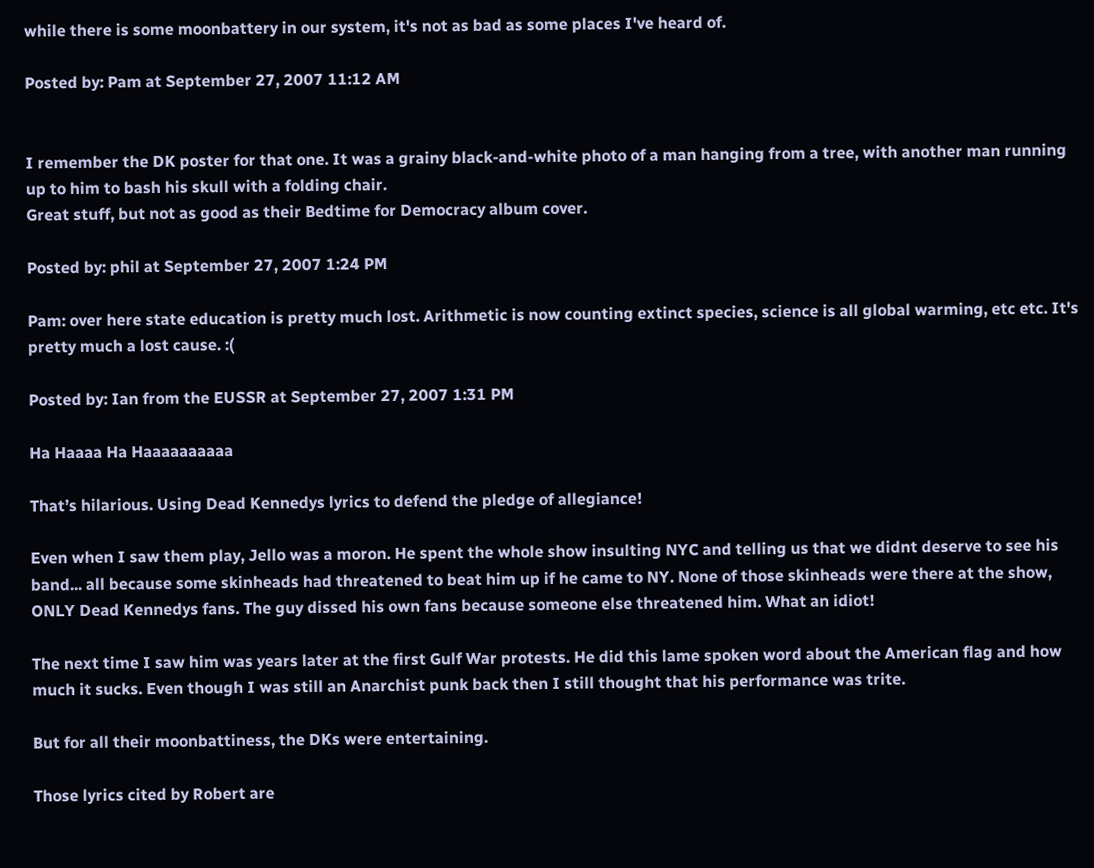while there is some moonbattery in our system, it's not as bad as some places I've heard of.

Posted by: Pam at September 27, 2007 11:12 AM


I remember the DK poster for that one. It was a grainy black-and-white photo of a man hanging from a tree, with another man running up to him to bash his skull with a folding chair.
Great stuff, but not as good as their Bedtime for Democracy album cover.

Posted by: phil at September 27, 2007 1:24 PM

Pam: over here state education is pretty much lost. Arithmetic is now counting extinct species, science is all global warming, etc etc. It's pretty much a lost cause. :(

Posted by: Ian from the EUSSR at September 27, 2007 1:31 PM

Ha Haaaa Ha Haaaaaaaaaa

That’s hilarious. Using Dead Kennedys lyrics to defend the pledge of allegiance!

Even when I saw them play, Jello was a moron. He spent the whole show insulting NYC and telling us that we didnt deserve to see his band... all because some skinheads had threatened to beat him up if he came to NY. None of those skinheads were there at the show, ONLY Dead Kennedys fans. The guy dissed his own fans because someone else threatened him. What an idiot!

The next time I saw him was years later at the first Gulf War protests. He did this lame spoken word about the American flag and how much it sucks. Even though I was still an Anarchist punk back then I still thought that his performance was trite.

But for all their moonbattiness, the DKs were entertaining.

Those lyrics cited by Robert are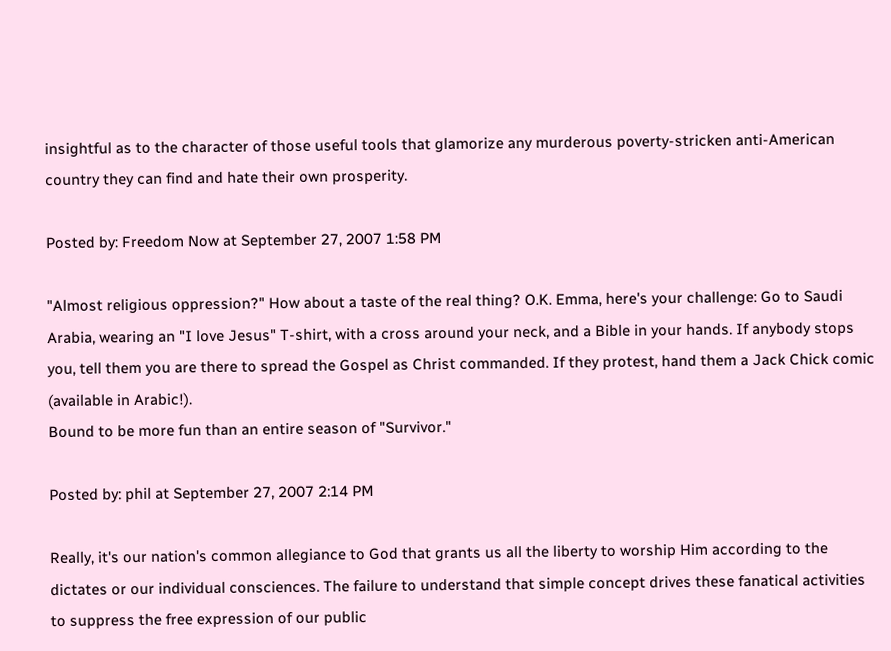insightful as to the character of those useful tools that glamorize any murderous poverty-stricken anti-American country they can find and hate their own prosperity.

Posted by: Freedom Now at September 27, 2007 1:58 PM

"Almost religious oppression?" How about a taste of the real thing? O.K. Emma, here's your challenge: Go to Saudi Arabia, wearing an "I love Jesus" T-shirt, with a cross around your neck, and a Bible in your hands. If anybody stops you, tell them you are there to spread the Gospel as Christ commanded. If they protest, hand them a Jack Chick comic (available in Arabic!).
Bound to be more fun than an entire season of "Survivor."

Posted by: phil at September 27, 2007 2:14 PM

Really, it's our nation's common allegiance to God that grants us all the liberty to worship Him according to the dictates or our individual consciences. The failure to understand that simple concept drives these fanatical activities to suppress the free expression of our public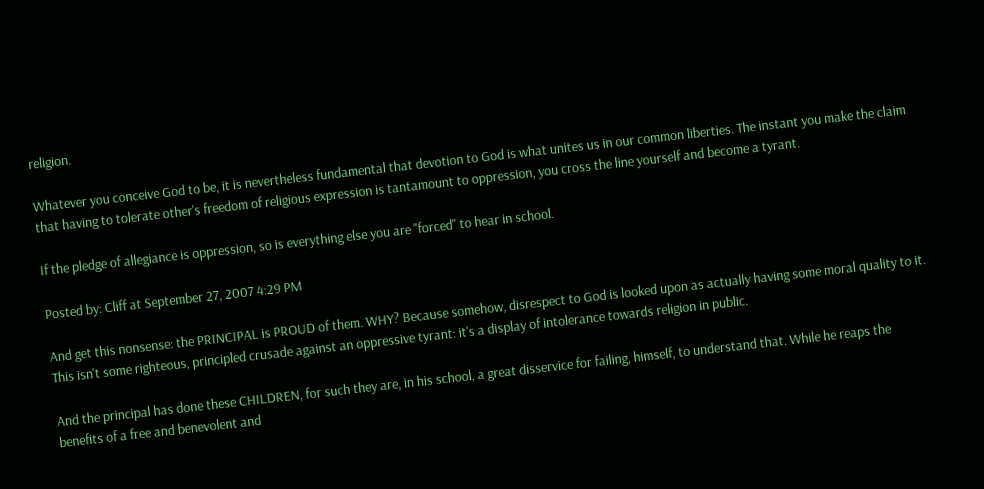religion.

Whatever you conceive God to be, it is nevertheless fundamental that devotion to God is what unites us in our common liberties. The instant you make the claim that having to tolerate other's freedom of religious expression is tantamount to oppression, you cross the line yourself and become a tyrant.

If the pledge of allegiance is oppression, so is everything else you are "forced" to hear in school.

Posted by: Cliff at September 27, 2007 4:29 PM

And get this nonsense: the PRINCIPAL is PROUD of them. WHY? Because somehow, disrespect to God is looked upon as actually having some moral quality to it. This isn't some righteous, principled crusade against an oppressive tyrant: it's a display of intolerance towards religion in public.

And the principal has done these CHILDREN, for such they are, in his school, a great disservice for failing, himself, to understand that. While he reaps the benefits of a free and benevolent and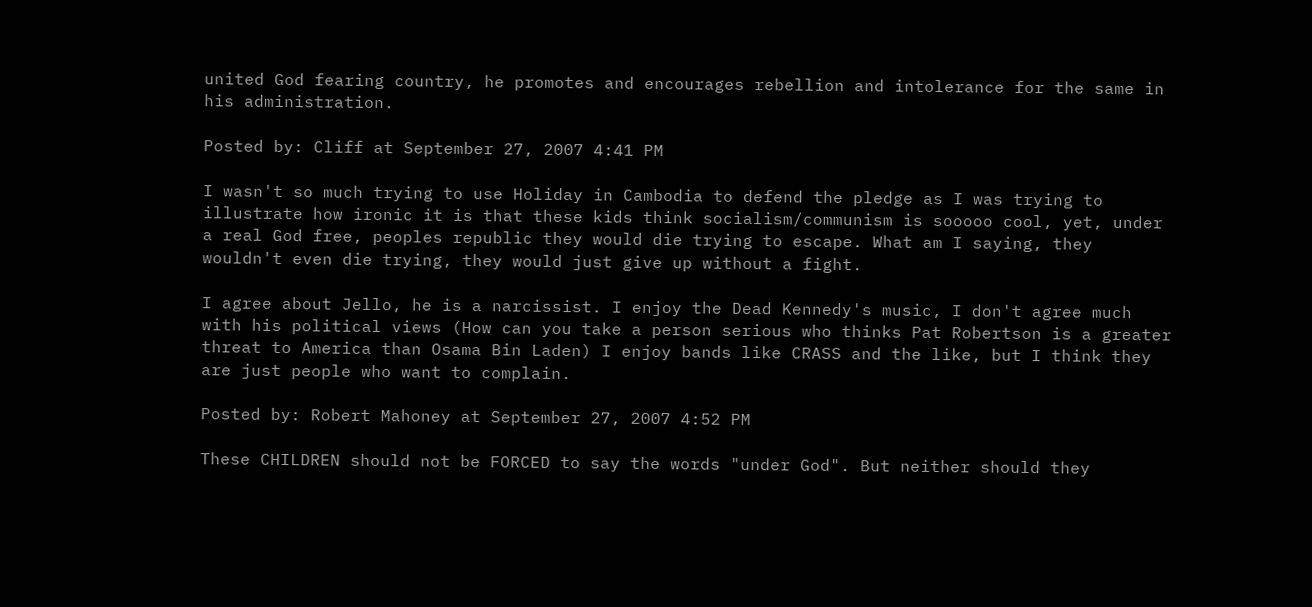united God fearing country, he promotes and encourages rebellion and intolerance for the same in his administration.

Posted by: Cliff at September 27, 2007 4:41 PM

I wasn't so much trying to use Holiday in Cambodia to defend the pledge as I was trying to illustrate how ironic it is that these kids think socialism/communism is sooooo cool, yet, under a real God free, peoples republic they would die trying to escape. What am I saying, they wouldn't even die trying, they would just give up without a fight.

I agree about Jello, he is a narcissist. I enjoy the Dead Kennedy's music, I don't agree much with his political views (How can you take a person serious who thinks Pat Robertson is a greater threat to America than Osama Bin Laden) I enjoy bands like CRASS and the like, but I think they are just people who want to complain.

Posted by: Robert Mahoney at September 27, 2007 4:52 PM

These CHILDREN should not be FORCED to say the words "under God". But neither should they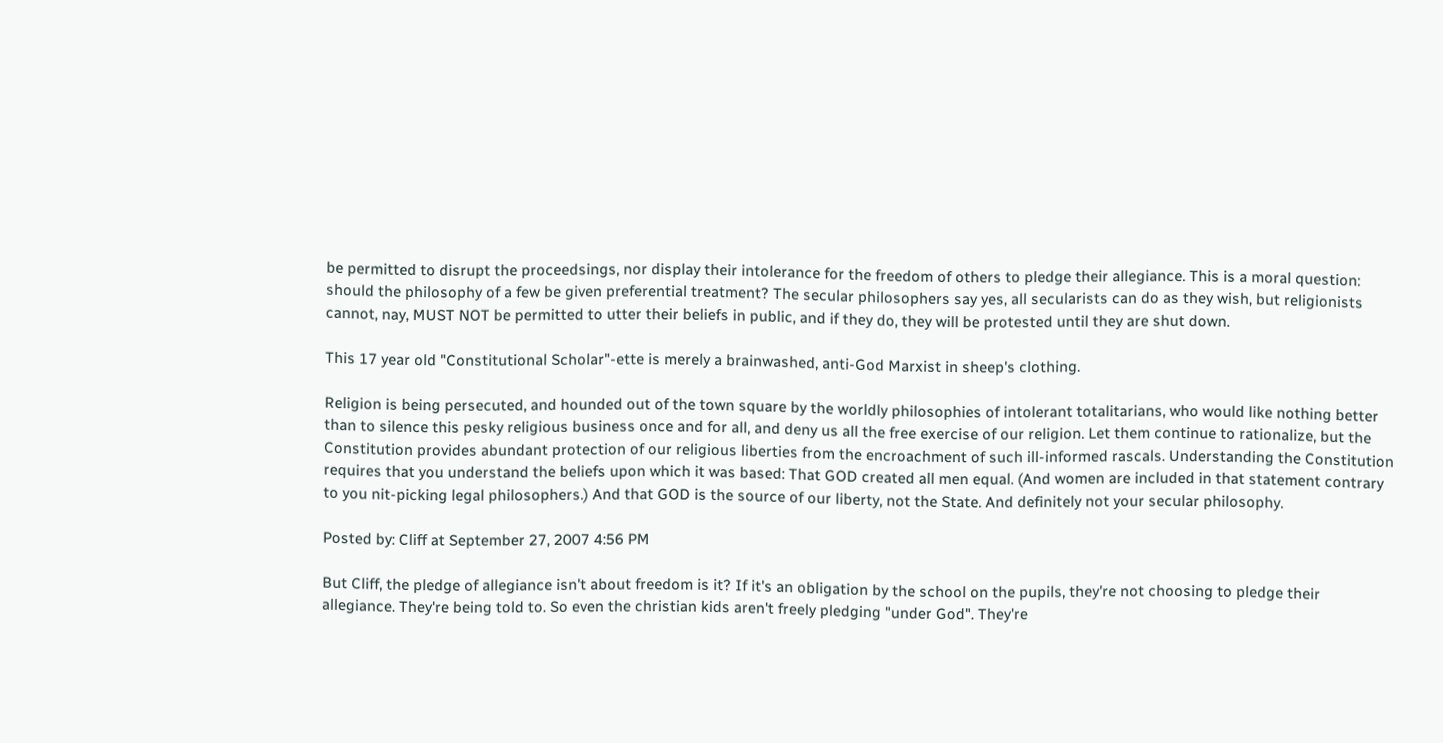be permitted to disrupt the proceedsings, nor display their intolerance for the freedom of others to pledge their allegiance. This is a moral question: should the philosophy of a few be given preferential treatment? The secular philosophers say yes, all secularists can do as they wish, but religionists cannot, nay, MUST NOT be permitted to utter their beliefs in public, and if they do, they will be protested until they are shut down.

This 17 year old "Constitutional Scholar"-ette is merely a brainwashed, anti-God Marxist in sheep's clothing.

Religion is being persecuted, and hounded out of the town square by the worldly philosophies of intolerant totalitarians, who would like nothing better than to silence this pesky religious business once and for all, and deny us all the free exercise of our religion. Let them continue to rationalize, but the Constitution provides abundant protection of our religious liberties from the encroachment of such ill-informed rascals. Understanding the Constitution requires that you understand the beliefs upon which it was based: That GOD created all men equal. (And women are included in that statement contrary to you nit-picking legal philosophers.) And that GOD is the source of our liberty, not the State. And definitely not your secular philosophy.

Posted by: Cliff at September 27, 2007 4:56 PM

But Cliff, the pledge of allegiance isn't about freedom is it? If it's an obligation by the school on the pupils, they're not choosing to pledge their allegiance. They're being told to. So even the christian kids aren't freely pledging "under God". They're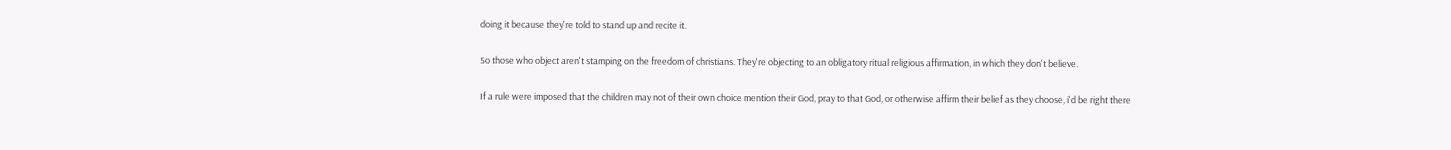doing it because they're told to stand up and recite it.

So those who object aren't stamping on the freedom of christians. They're objecting to an obligatory ritual religious affirmation, in which they don't believe.

If a rule were imposed that the children may not of their own choice mention their God, pray to that God, or otherwise affirm their belief as they choose, i'd be right there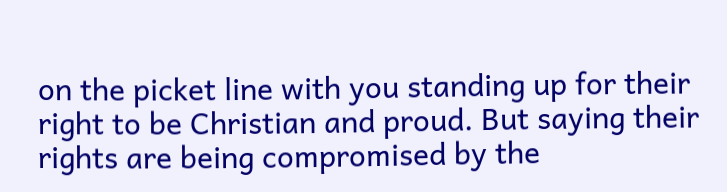on the picket line with you standing up for their right to be Christian and proud. But saying their rights are being compromised by the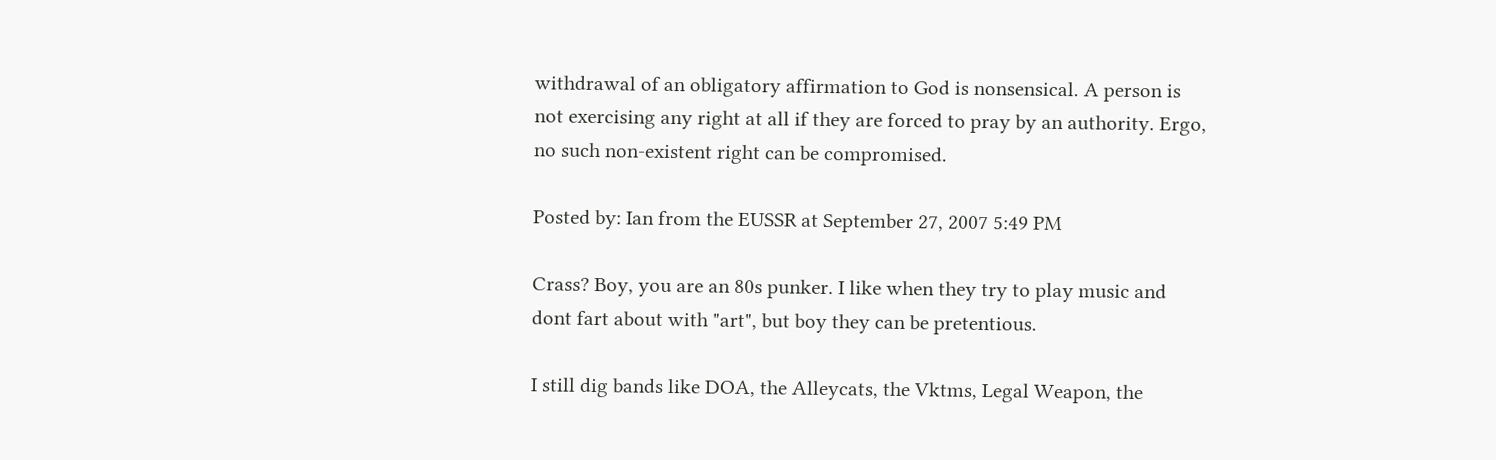withdrawal of an obligatory affirmation to God is nonsensical. A person is not exercising any right at all if they are forced to pray by an authority. Ergo, no such non-existent right can be compromised.

Posted by: Ian from the EUSSR at September 27, 2007 5:49 PM

Crass? Boy, you are an 80s punker. I like when they try to play music and dont fart about with "art", but boy they can be pretentious.

I still dig bands like DOA, the Alleycats, the Vktms, Legal Weapon, the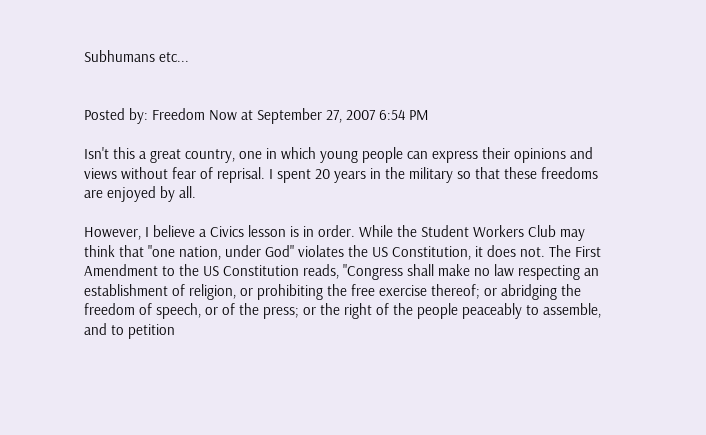Subhumans etc...


Posted by: Freedom Now at September 27, 2007 6:54 PM

Isn't this a great country, one in which young people can express their opinions and views without fear of reprisal. I spent 20 years in the military so that these freedoms are enjoyed by all.

However, I believe a Civics lesson is in order. While the Student Workers Club may think that "one nation, under God" violates the US Constitution, it does not. The First Amendment to the US Constitution reads, "Congress shall make no law respecting an establishment of religion, or prohibiting the free exercise thereof; or abridging the freedom of speech, or of the press; or the right of the people peaceably to assemble, and to petition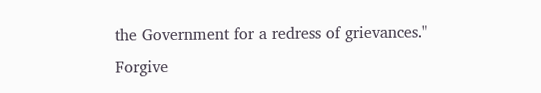the Government for a redress of grievances." Forgive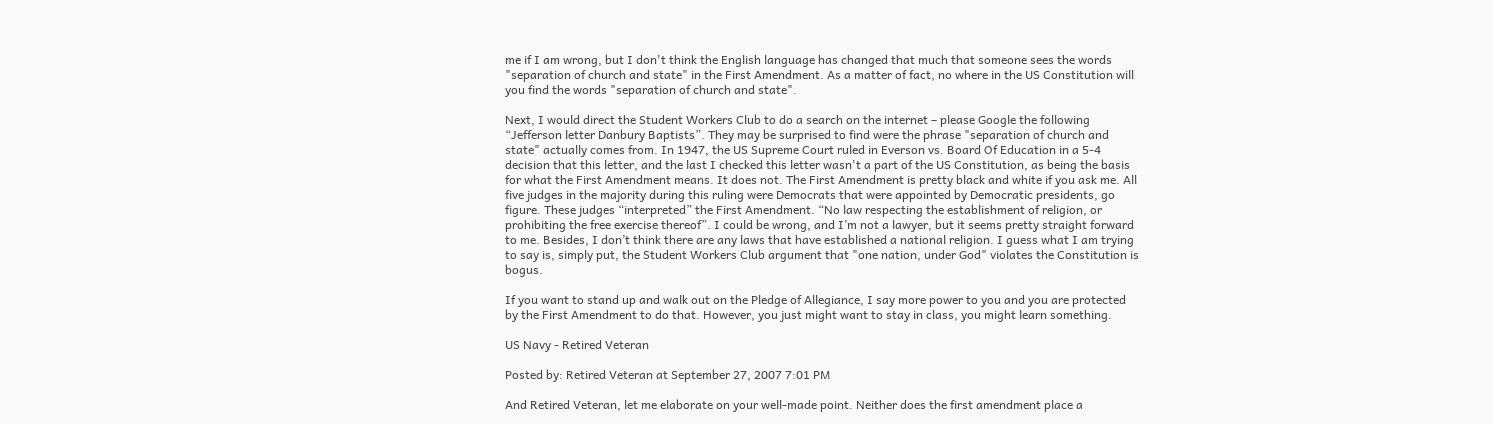me if I am wrong, but I don't think the English language has changed that much that someone sees the words "separation of church and state" in the First Amendment. As a matter of fact, no where in the US Constitution will you find the words "separation of church and state".

Next, I would direct the Student Workers Club to do a search on the internet – please Google the following “Jefferson letter Danbury Baptists”. They may be surprised to find were the phrase "separation of church and state" actually comes from. In 1947, the US Supreme Court ruled in Everson vs. Board Of Education in a 5-4 decision that this letter, and the last I checked this letter wasn't a part of the US Constitution, as being the basis for what the First Amendment means. It does not. The First Amendment is pretty black and white if you ask me. All five judges in the majority during this ruling were Democrats that were appointed by Democratic presidents, go figure. These judges “interpreted” the First Amendment. “No law respecting the establishment of religion, or prohibiting the free exercise thereof”. I could be wrong, and I’m not a lawyer, but it seems pretty straight forward to me. Besides, I don’t think there are any laws that have established a national religion. I guess what I am trying to say is, simply put, the Student Workers Club argument that "one nation, under God" violates the Constitution is bogus.

If you want to stand up and walk out on the Pledge of Allegiance, I say more power to you and you are protected by the First Amendment to do that. However, you just might want to stay in class, you might learn something.

US Navy - Retired Veteran

Posted by: Retired Veteran at September 27, 2007 7:01 PM

And Retired Veteran, let me elaborate on your well-made point. Neither does the first amendment place a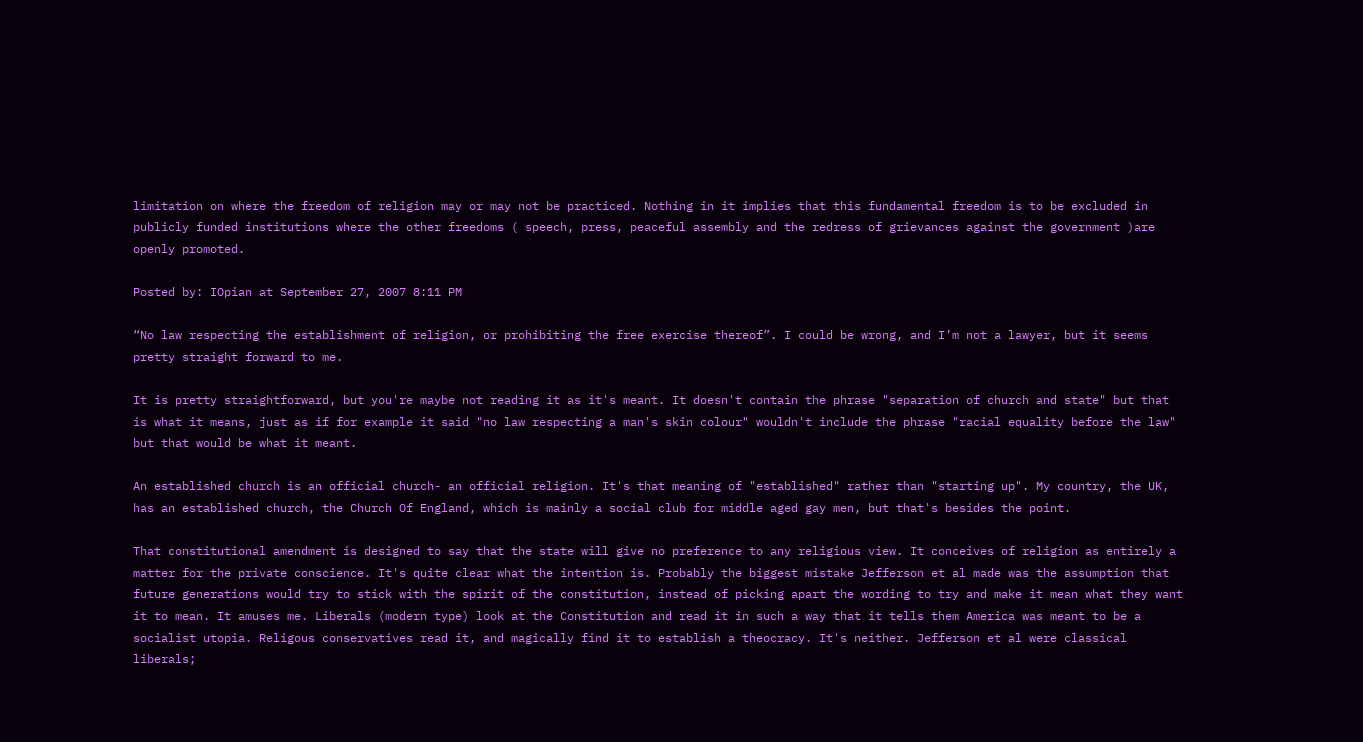limitation on where the freedom of religion may or may not be practiced. Nothing in it implies that this fundamental freedom is to be excluded in publicly funded institutions where the other freedoms ( speech, press, peaceful assembly and the redress of grievances against the government )are openly promoted.

Posted by: IOpian at September 27, 2007 8:11 PM

“No law respecting the establishment of religion, or prohibiting the free exercise thereof”. I could be wrong, and I’m not a lawyer, but it seems pretty straight forward to me.

It is pretty straightforward, but you're maybe not reading it as it's meant. It doesn't contain the phrase "separation of church and state" but that is what it means, just as if for example it said "no law respecting a man's skin colour" wouldn't include the phrase "racial equality before the law" but that would be what it meant.

An established church is an official church- an official religion. It's that meaning of "established" rather than "starting up". My country, the UK, has an established church, the Church Of England, which is mainly a social club for middle aged gay men, but that's besides the point.

That constitutional amendment is designed to say that the state will give no preference to any religious view. It conceives of religion as entirely a matter for the private conscience. It's quite clear what the intention is. Probably the biggest mistake Jefferson et al made was the assumption that future generations would try to stick with the spirit of the constitution, instead of picking apart the wording to try and make it mean what they want it to mean. It amuses me. Liberals (modern type) look at the Constitution and read it in such a way that it tells them America was meant to be a socialist utopia. Religous conservatives read it, and magically find it to establish a theocracy. It's neither. Jefferson et al were classical liberals;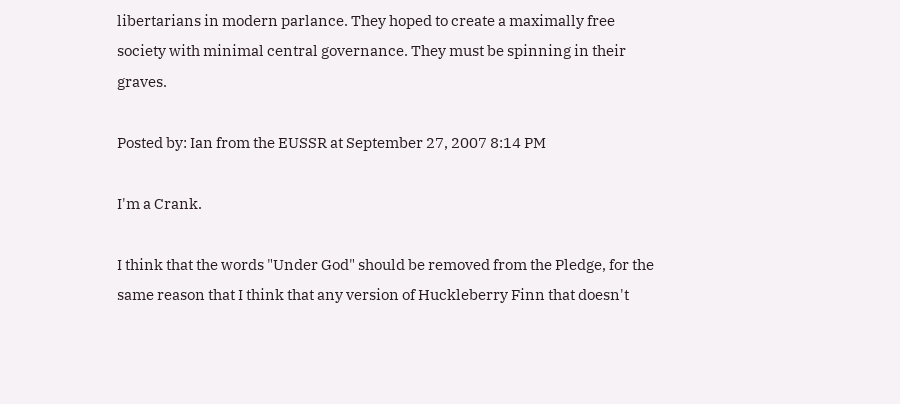libertarians in modern parlance. They hoped to create a maximally free society with minimal central governance. They must be spinning in their graves.

Posted by: Ian from the EUSSR at September 27, 2007 8:14 PM

I'm a Crank.

I think that the words "Under God" should be removed from the Pledge, for the same reason that I think that any version of Huckleberry Finn that doesn't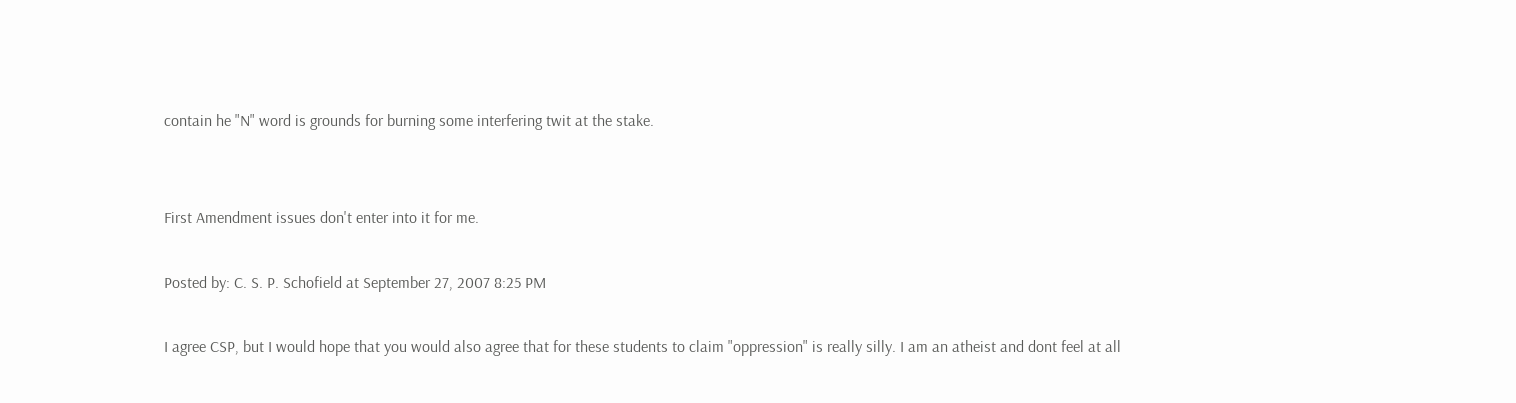contain he "N" word is grounds for burning some interfering twit at the stake.


First Amendment issues don't enter into it for me.

Posted by: C. S. P. Schofield at September 27, 2007 8:25 PM

I agree CSP, but I would hope that you would also agree that for these students to claim "oppression" is really silly. I am an atheist and dont feel at all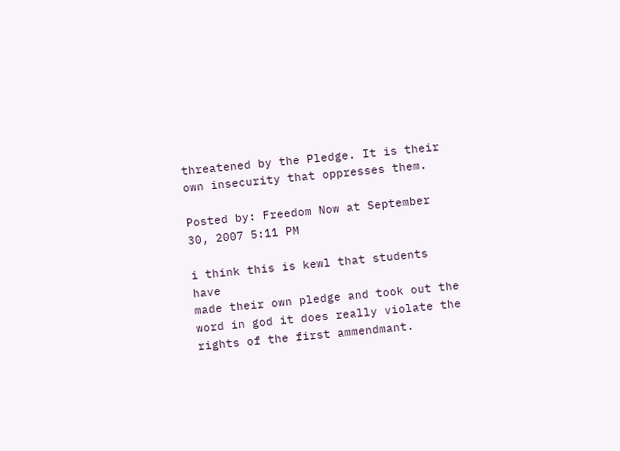threatened by the Pledge. It is their own insecurity that oppresses them.

Posted by: Freedom Now at September 30, 2007 5:11 PM

i think this is kewl that students have
made their own pledge and took out the word in god it does really violate the rights of the first ammendmant.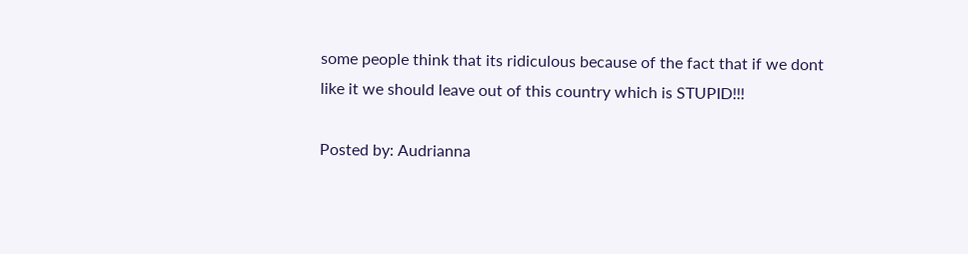some people think that its ridiculous because of the fact that if we dont like it we should leave out of this country which is STUPID!!!

Posted by: Audrianna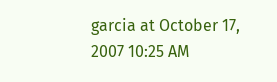garcia at October 17, 2007 10:25 AM